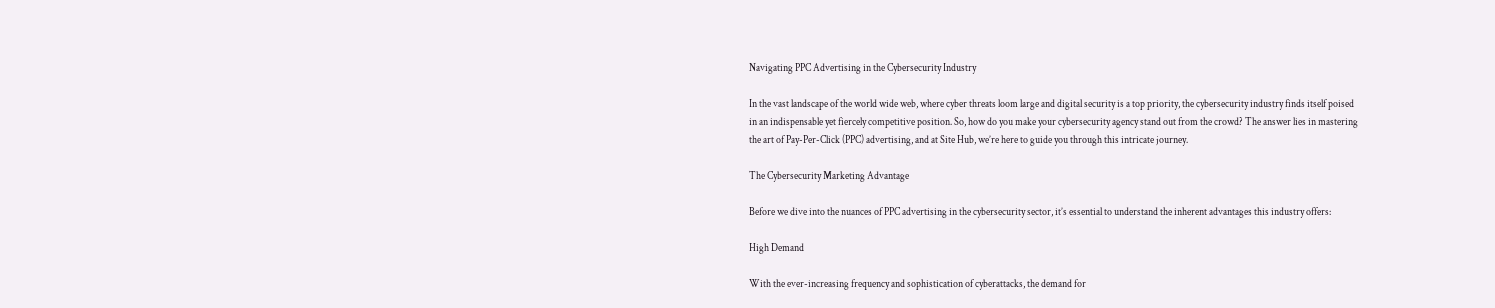Navigating PPC Advertising in the Cybersecurity Industry

In the vast landscape of the world wide web, where cyber threats loom large and digital security is a top priority, the cybersecurity industry finds itself poised in an indispensable yet fiercely competitive position. So, how do you make your cybersecurity agency stand out from the crowd? The answer lies in mastering the art of Pay-Per-Click (PPC) advertising, and at Site Hub, we’re here to guide you through this intricate journey.

The Cybersecurity Marketing Advantage

Before we dive into the nuances of PPC advertising in the cybersecurity sector, it’s essential to understand the inherent advantages this industry offers:

High Demand

With the ever-increasing frequency and sophistication of cyberattacks, the demand for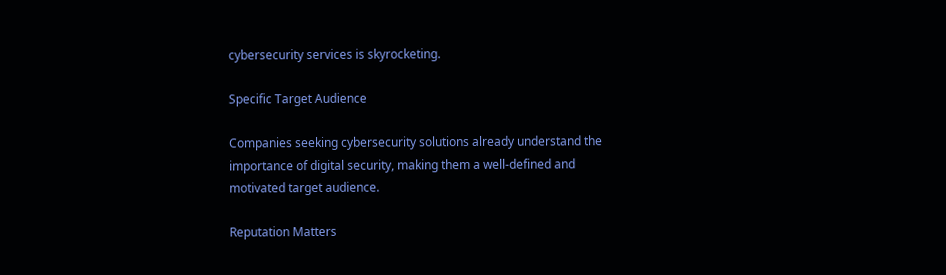cybersecurity services is skyrocketing.

Specific Target Audience

Companies seeking cybersecurity solutions already understand the importance of digital security, making them a well-defined and motivated target audience.

Reputation Matters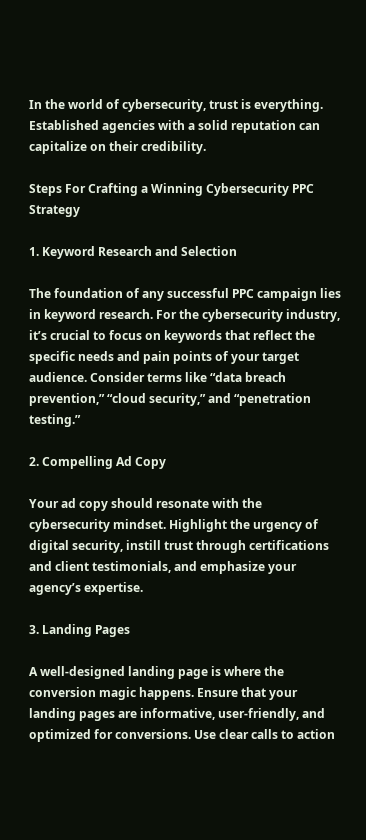In the world of cybersecurity, trust is everything. Established agencies with a solid reputation can capitalize on their credibility.

Steps For Crafting a Winning Cybersecurity PPC Strategy

1. Keyword Research and Selection

The foundation of any successful PPC campaign lies in keyword research. For the cybersecurity industry, it’s crucial to focus on keywords that reflect the specific needs and pain points of your target audience. Consider terms like “data breach prevention,” “cloud security,” and “penetration testing.”

2. Compelling Ad Copy

Your ad copy should resonate with the cybersecurity mindset. Highlight the urgency of digital security, instill trust through certifications and client testimonials, and emphasize your agency’s expertise.

3. Landing Pages

A well-designed landing page is where the conversion magic happens. Ensure that your landing pages are informative, user-friendly, and optimized for conversions. Use clear calls to action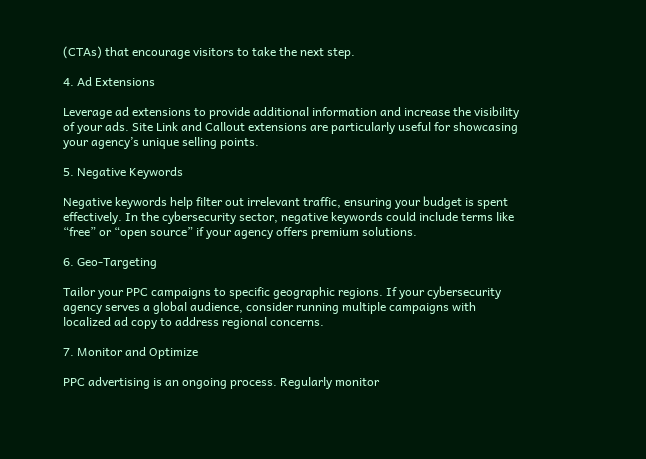(CTAs) that encourage visitors to take the next step.

4. Ad Extensions

Leverage ad extensions to provide additional information and increase the visibility of your ads. Site Link and Callout extensions are particularly useful for showcasing your agency’s unique selling points.

5. Negative Keywords

Negative keywords help filter out irrelevant traffic, ensuring your budget is spent effectively. In the cybersecurity sector, negative keywords could include terms like “free” or “open source” if your agency offers premium solutions.

6. Geo-Targeting

Tailor your PPC campaigns to specific geographic regions. If your cybersecurity agency serves a global audience, consider running multiple campaigns with localized ad copy to address regional concerns.

7. Monitor and Optimize

PPC advertising is an ongoing process. Regularly monitor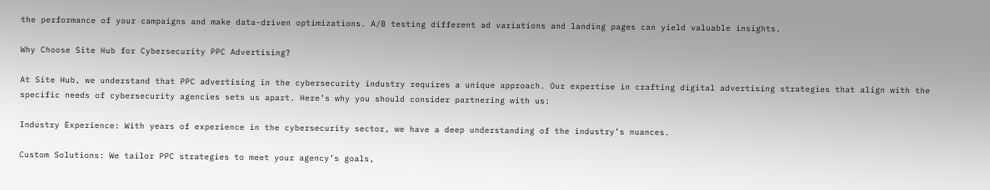the performance of your campaigns and make data-driven optimizations. A/B testing different ad variations and landing pages can yield valuable insights.

Why Choose Site Hub for Cybersecurity PPC Advertising?

At Site Hub, we understand that PPC advertising in the cybersecurity industry requires a unique approach. Our expertise in crafting digital advertising strategies that align with the specific needs of cybersecurity agencies sets us apart. Here’s why you should consider partnering with us:

Industry Experience: With years of experience in the cybersecurity sector, we have a deep understanding of the industry’s nuances.

Custom Solutions: We tailor PPC strategies to meet your agency’s goals,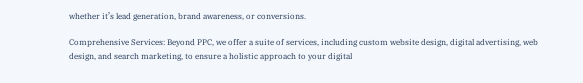whether it’s lead generation, brand awareness, or conversions.

Comprehensive Services: Beyond PPC, we offer a suite of services, including custom website design, digital advertising, web design, and search marketing, to ensure a holistic approach to your digital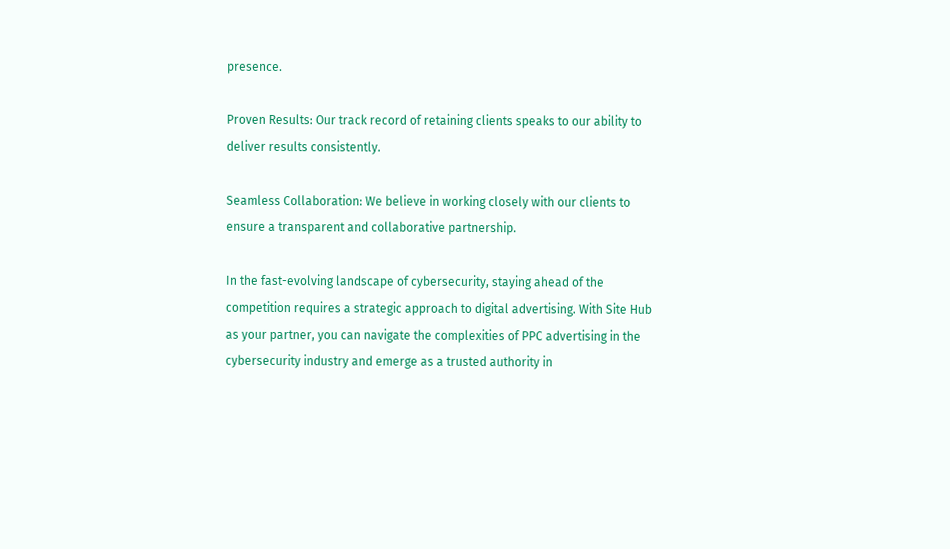presence.

Proven Results: Our track record of retaining clients speaks to our ability to deliver results consistently.

Seamless Collaboration: We believe in working closely with our clients to ensure a transparent and collaborative partnership.

In the fast-evolving landscape of cybersecurity, staying ahead of the competition requires a strategic approach to digital advertising. With Site Hub as your partner, you can navigate the complexities of PPC advertising in the cybersecurity industry and emerge as a trusted authority in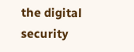the digital security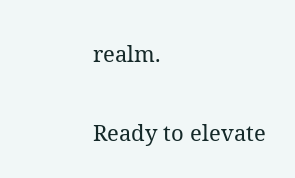realm.

Ready to elevate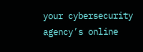your cybersecurity agency’s online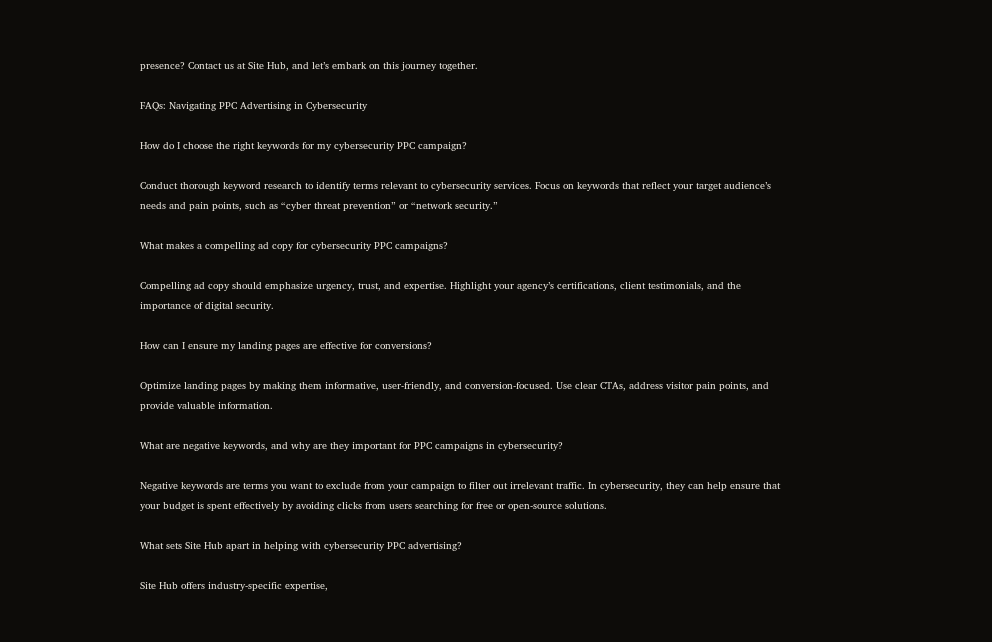presence? Contact us at Site Hub, and let’s embark on this journey together.

FAQs: Navigating PPC Advertising in Cybersecurity

How do I choose the right keywords for my cybersecurity PPC campaign?

Conduct thorough keyword research to identify terms relevant to cybersecurity services. Focus on keywords that reflect your target audience’s needs and pain points, such as “cyber threat prevention” or “network security.”

What makes a compelling ad copy for cybersecurity PPC campaigns?

Compelling ad copy should emphasize urgency, trust, and expertise. Highlight your agency’s certifications, client testimonials, and the importance of digital security.

How can I ensure my landing pages are effective for conversions?

Optimize landing pages by making them informative, user-friendly, and conversion-focused. Use clear CTAs, address visitor pain points, and provide valuable information.

What are negative keywords, and why are they important for PPC campaigns in cybersecurity?

Negative keywords are terms you want to exclude from your campaign to filter out irrelevant traffic. In cybersecurity, they can help ensure that your budget is spent effectively by avoiding clicks from users searching for free or open-source solutions.

What sets Site Hub apart in helping with cybersecurity PPC advertising?

Site Hub offers industry-specific expertise,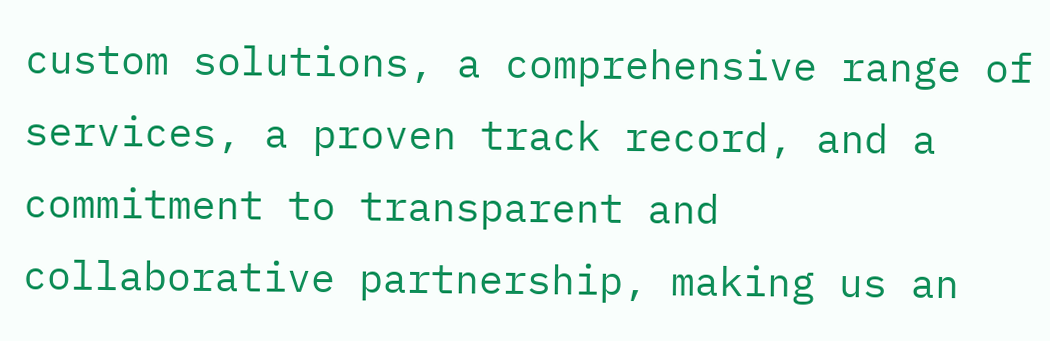custom solutions, a comprehensive range of services, a proven track record, and a commitment to transparent and collaborative partnership, making us an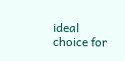ideal choice for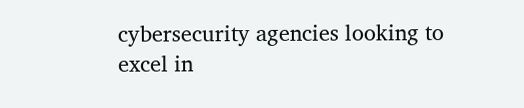cybersecurity agencies looking to excel in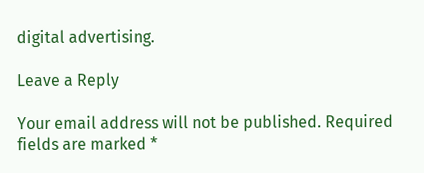digital advertising.

Leave a Reply

Your email address will not be published. Required fields are marked *